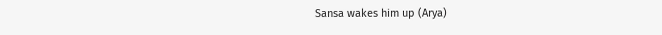Sansa wakes him up (Arya)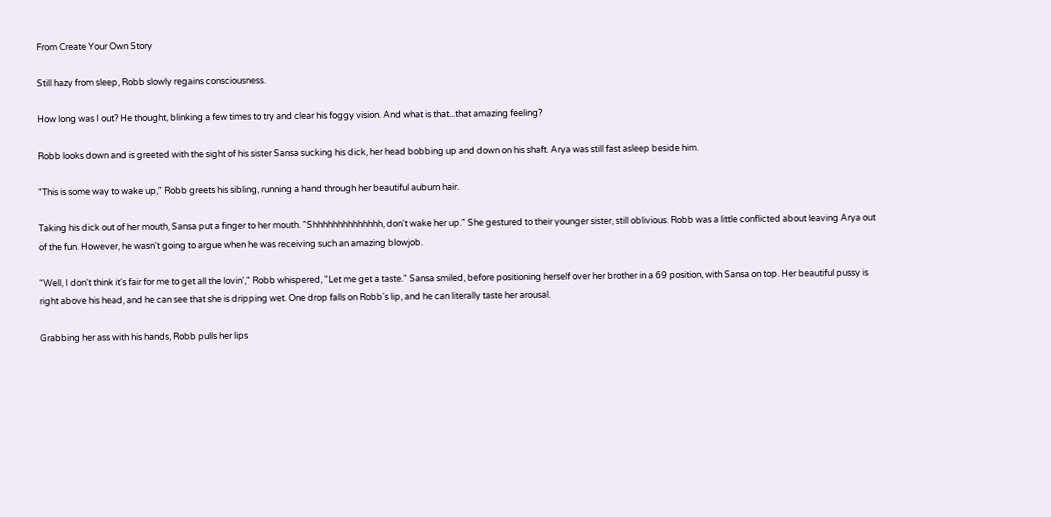From Create Your Own Story

Still hazy from sleep, Robb slowly regains consciousness.

How long was I out? He thought, blinking a few times to try and clear his foggy vision. And what is that...that amazing feeling?

Robb looks down and is greeted with the sight of his sister Sansa sucking his dick, her head bobbing up and down on his shaft. Arya was still fast asleep beside him.

"This is some way to wake up," Robb greets his sibling, running a hand through her beautiful auburn hair.

Taking his dick out of her mouth, Sansa put a finger to her mouth. "Shhhhhhhhhhhhhh, don't wake her up." She gestured to their younger sister, still oblivious. Robb was a little conflicted about leaving Arya out of the fun. However, he wasn't going to argue when he was receiving such an amazing blowjob.

"Well, I don't think it's fair for me to get all the lovin'," Robb whispered, "Let me get a taste." Sansa smiled, before positioning herself over her brother in a 69 position, with Sansa on top. Her beautiful pussy is right above his head, and he can see that she is dripping wet. One drop falls on Robb's lip, and he can literally taste her arousal.

Grabbing her ass with his hands, Robb pulls her lips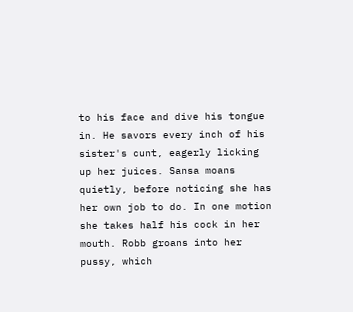to his face and dive his tongue in. He savors every inch of his sister's cunt, eagerly licking up her juices. Sansa moans quietly, before noticing she has her own job to do. In one motion she takes half his cock in her mouth. Robb groans into her pussy, which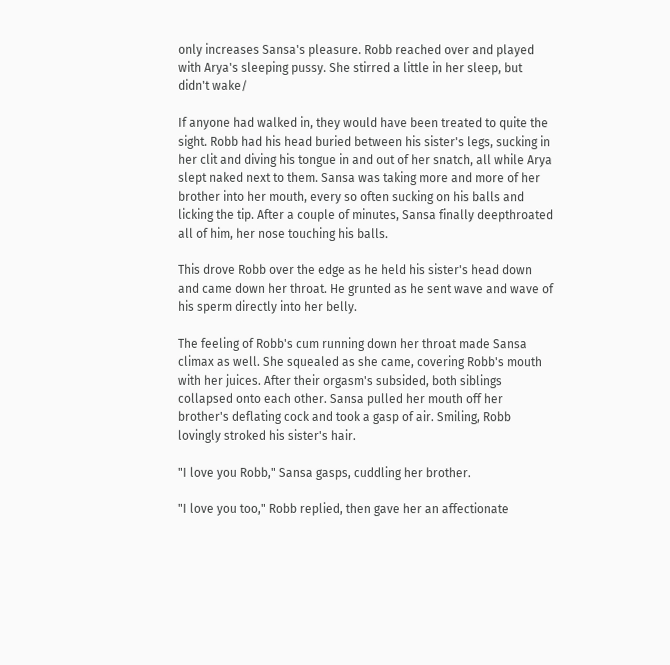only increases Sansa's pleasure. Robb reached over and played with Arya's sleeping pussy. She stirred a little in her sleep, but didn't wake/

If anyone had walked in, they would have been treated to quite the sight. Robb had his head buried between his sister's legs, sucking in her clit and diving his tongue in and out of her snatch, all while Arya slept naked next to them. Sansa was taking more and more of her brother into her mouth, every so often sucking on his balls and licking the tip. After a couple of minutes, Sansa finally deepthroated all of him, her nose touching his balls.

This drove Robb over the edge as he held his sister's head down and came down her throat. He grunted as he sent wave and wave of his sperm directly into her belly.

The feeling of Robb's cum running down her throat made Sansa climax as well. She squealed as she came, covering Robb's mouth with her juices. After their orgasm's subsided, both siblings collapsed onto each other. Sansa pulled her mouth off her brother's deflating cock and took a gasp of air. Smiling, Robb lovingly stroked his sister's hair.

"I love you Robb," Sansa gasps, cuddling her brother.

"I love you too," Robb replied, then gave her an affectionate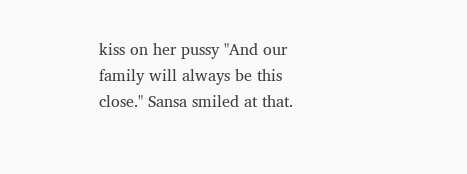kiss on her pussy "And our family will always be this close." Sansa smiled at that.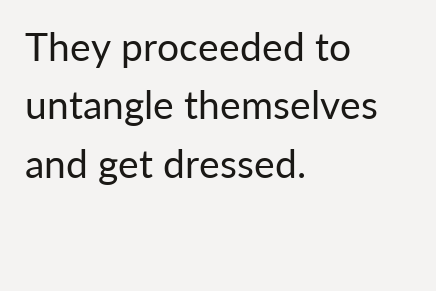They proceeded to untangle themselves and get dressed.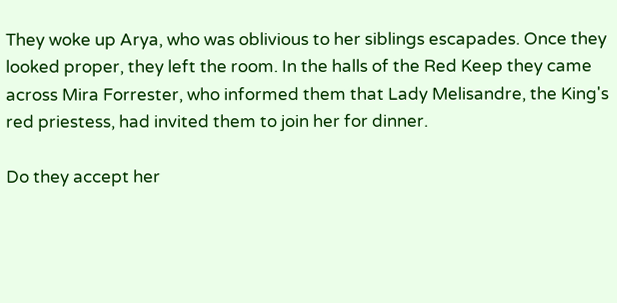They woke up Arya, who was oblivious to her siblings escapades. Once they looked proper, they left the room. In the halls of the Red Keep they came across Mira Forrester, who informed them that Lady Melisandre, the King's red priestess, had invited them to join her for dinner.

Do they accept her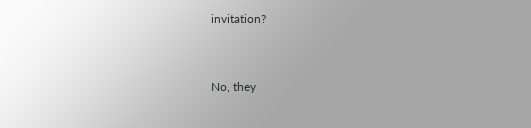invitation?


No, they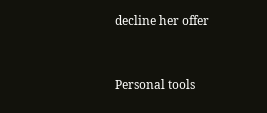decline her offer


Personal tools